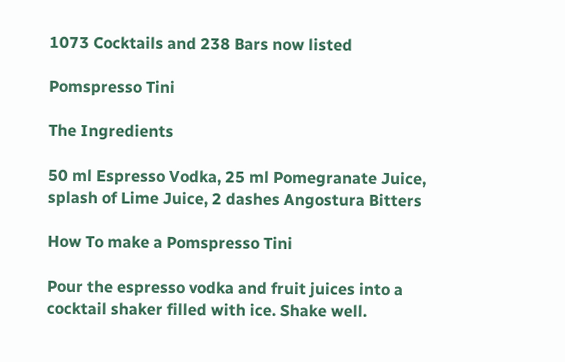1073 Cocktails and 238 Bars now listed

Pomspresso Tini

The Ingredients

50 ml Espresso Vodka, 25 ml Pomegranate Juice, splash of Lime Juice, 2 dashes Angostura Bitters

How To make a Pomspresso Tini

Pour the espresso vodka and fruit juices into a cocktail shaker filled with ice. Shake well.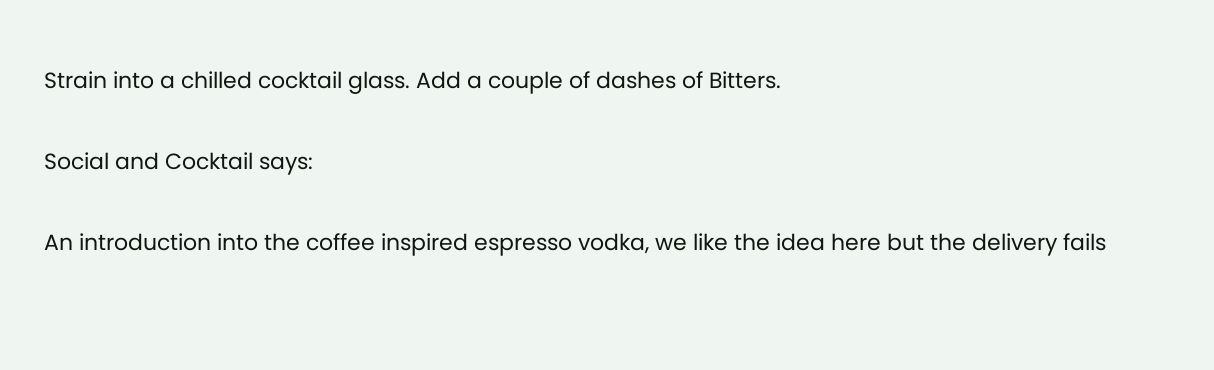Strain into a chilled cocktail glass. Add a couple of dashes of Bitters.

Social and Cocktail says:

An introduction into the coffee inspired espresso vodka, we like the idea here but the delivery fails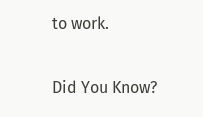to work.

Did You Know?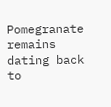Pomegranate remains dating back to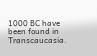1000 BC have been found in Transcaucasia.